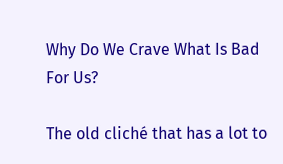Why Do We Crave What Is Bad For Us?

The old cliché that has a lot to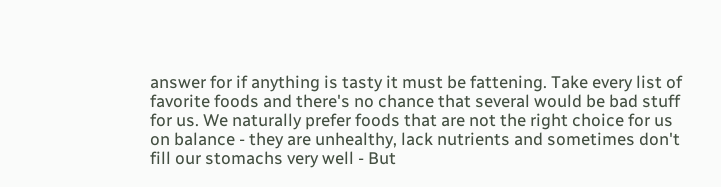answer for if anything is tasty it must be fattening. Take every list of favorite foods and there's no chance that several would be bad stuff for us. We naturally prefer foods that are not the right choice for us on balance - they are unhealthy, lack nutrients and sometimes don't fill our stomachs very well - But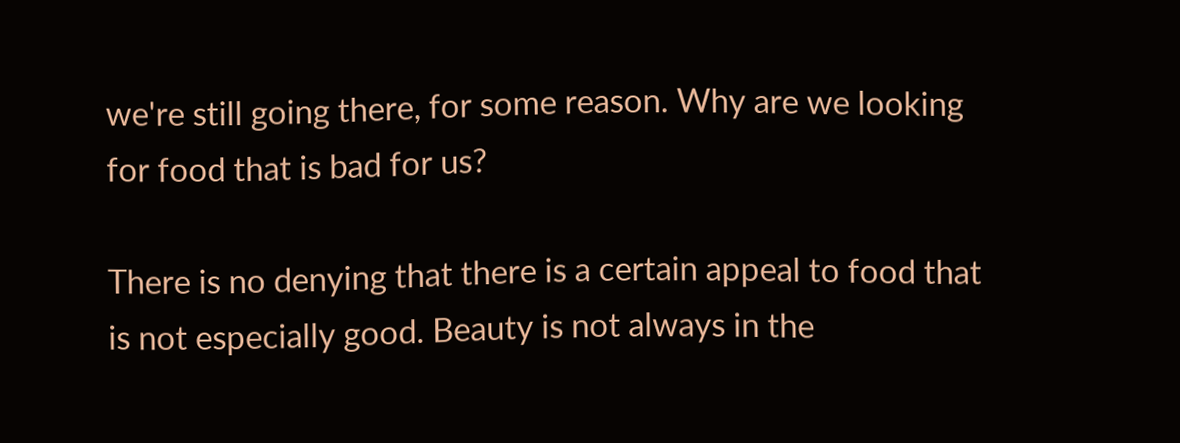we're still going there, for some reason. Why are we looking for food that is bad for us?

There is no denying that there is a certain appeal to food that is not especially good. Beauty is not always in the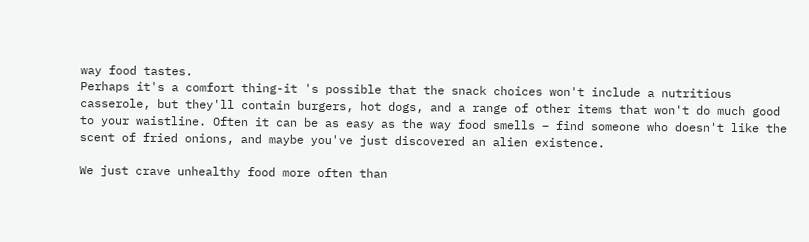way food tastes.
Perhaps it's a comfort thing-it 's possible that the snack choices won't include a nutritious casserole, but they'll contain burgers, hot dogs, and a range of other items that won't do much good to your waistline. Often it can be as easy as the way food smells – find someone who doesn't like the scent of fried onions, and maybe you've just discovered an alien existence.

We just crave unhealthy food more often than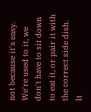not because it's easy. We're used to it, we don't have to sit down to eat it, or pair it with the correct side dish. It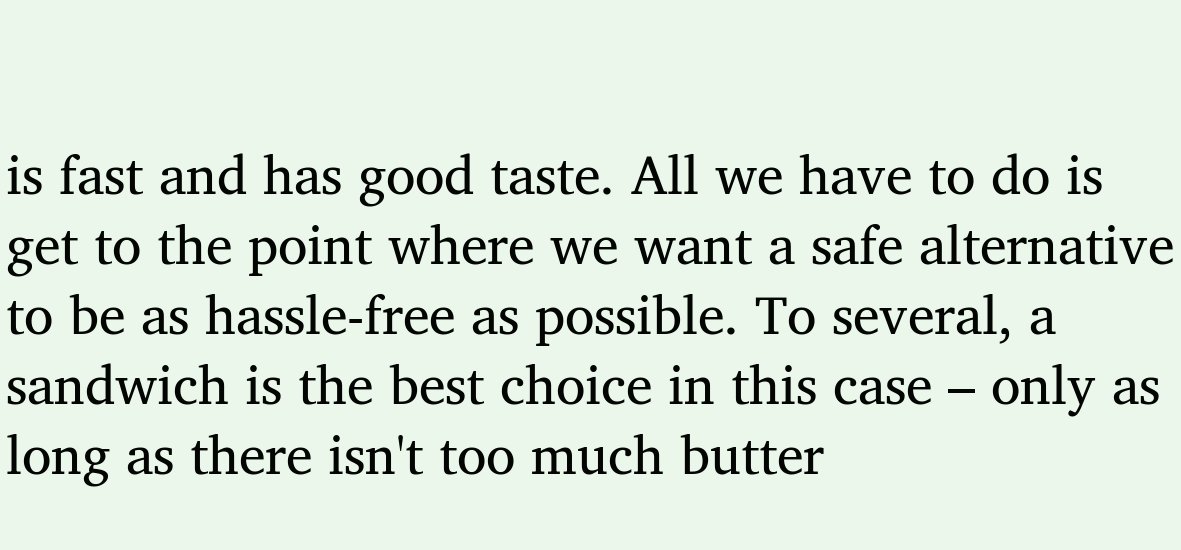is fast and has good taste. All we have to do is get to the point where we want a safe alternative to be as hassle-free as possible. To several, a sandwich is the best choice in this case – only as long as there isn't too much butter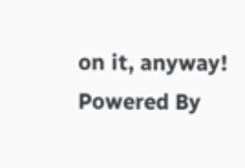on it, anyway!
Powered By